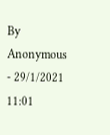By Anonymous - 29/1/2021 11:01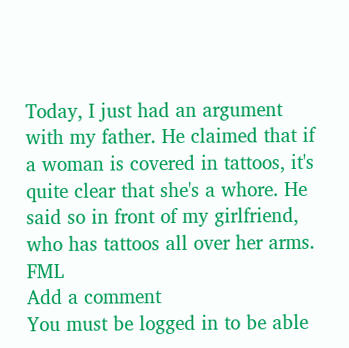Today, I just had an argument with my father. He claimed that if a woman is covered in tattoos, it's quite clear that she's a whore. He said so in front of my girlfriend, who has tattoos all over her arms. FML
Add a comment
You must be logged in to be able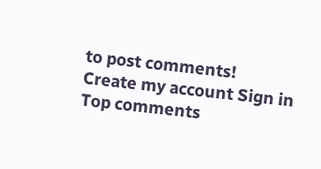to post comments!
Create my account Sign in
Top comments